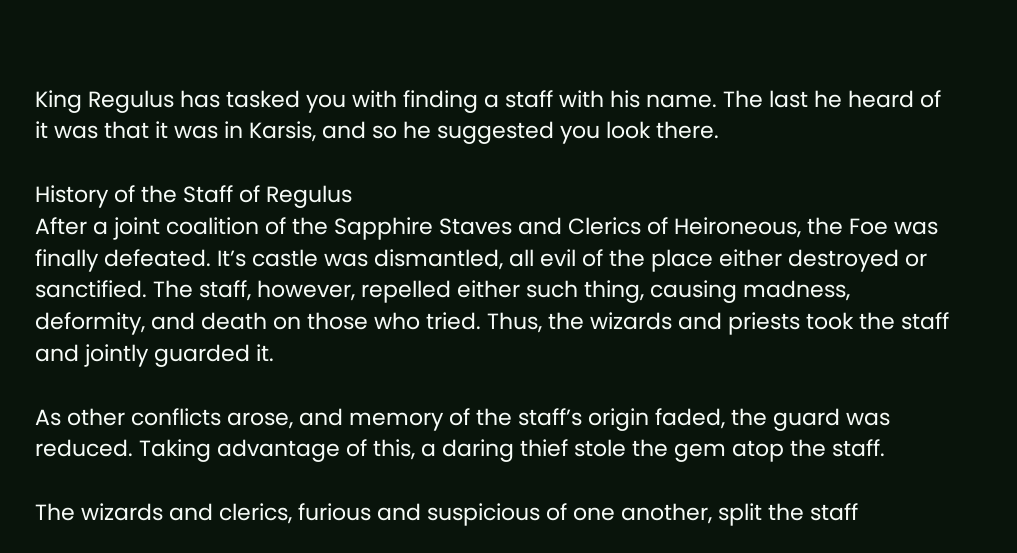King Regulus has tasked you with finding a staff with his name. The last he heard of it was that it was in Karsis, and so he suggested you look there.

History of the Staff of Regulus
After a joint coalition of the Sapphire Staves and Clerics of Heironeous, the Foe was finally defeated. It’s castle was dismantled, all evil of the place either destroyed or sanctified. The staff, however, repelled either such thing, causing madness, deformity, and death on those who tried. Thus, the wizards and priests took the staff and jointly guarded it.

As other conflicts arose, and memory of the staff’s origin faded, the guard was reduced. Taking advantage of this, a daring thief stole the gem atop the staff.

The wizards and clerics, furious and suspicious of one another, split the staff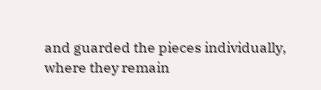and guarded the pieces individually, where they remain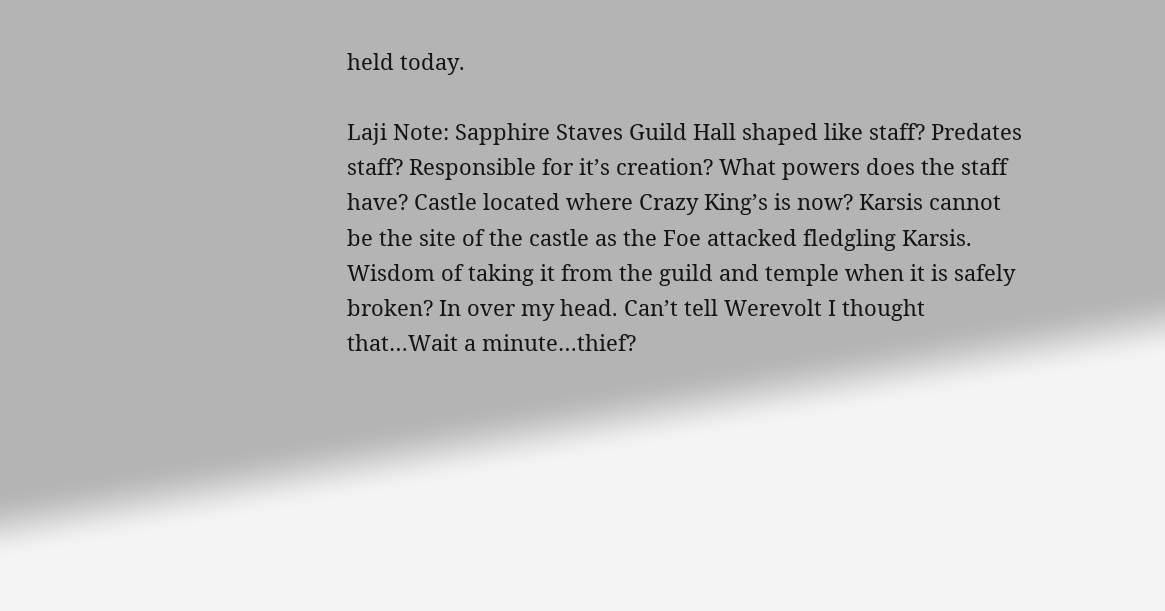held today.

Laji Note: Sapphire Staves Guild Hall shaped like staff? Predates staff? Responsible for it’s creation? What powers does the staff have? Castle located where Crazy King’s is now? Karsis cannot be the site of the castle as the Foe attacked fledgling Karsis. Wisdom of taking it from the guild and temple when it is safely broken? In over my head. Can’t tell Werevolt I thought that…Wait a minute…thief?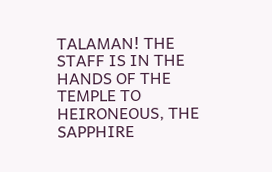TALAMAN! THE STAFF IS IN THE HANDS OF THE TEMPLE TO HEIRONEOUS, THE SAPPHIRE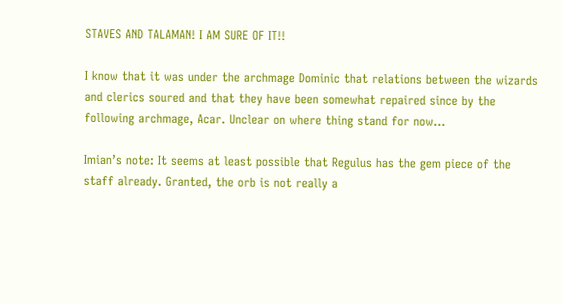STAVES AND TALAMAN! I AM SURE OF IT!!

I know that it was under the archmage Dominic that relations between the wizards and clerics soured and that they have been somewhat repaired since by the following archmage, Acar. Unclear on where thing stand for now…

Imian’s note: It seems at least possible that Regulus has the gem piece of the staff already. Granted, the orb is not really a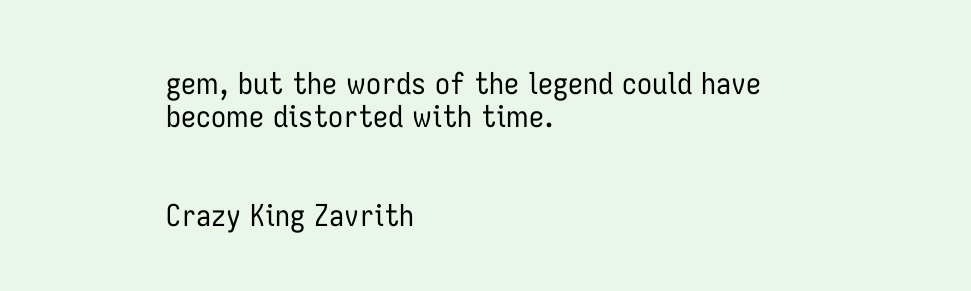gem, but the words of the legend could have become distorted with time.


Crazy King Zavrith